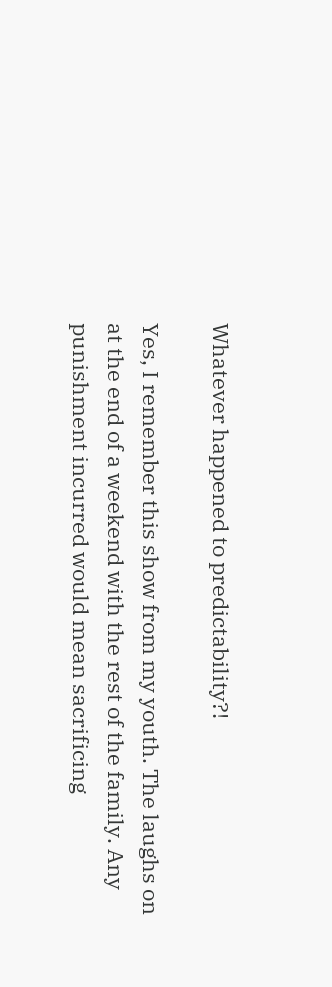Whatever happened to predictability?!

Yes, I remember this show from my youth. The laughs on at the end of a weekend with the rest of the family. Any punishment incurred would mean sacrificing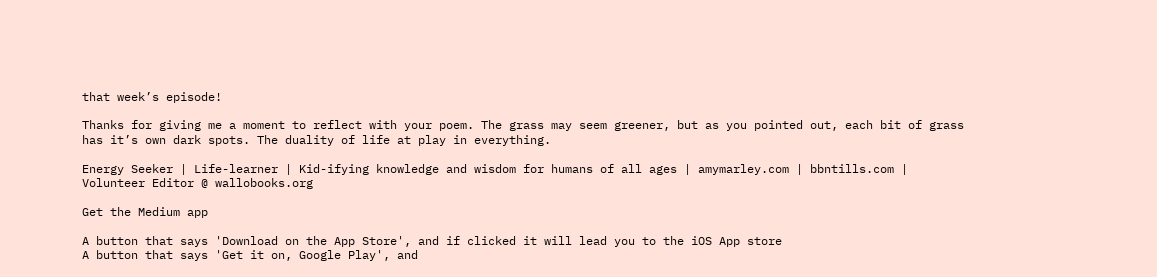that week’s episode!

Thanks for giving me a moment to reflect with your poem. The grass may seem greener, but as you pointed out, each bit of grass has it’s own dark spots. The duality of life at play in everything.

Energy Seeker | Life-learner | Kid-ifying knowledge and wisdom for humans of all ages | amymarley.com | bbntills.com | Volunteer Editor @ wallobooks.org

Get the Medium app

A button that says 'Download on the App Store', and if clicked it will lead you to the iOS App store
A button that says 'Get it on, Google Play', and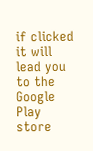if clicked it will lead you to the Google Play store